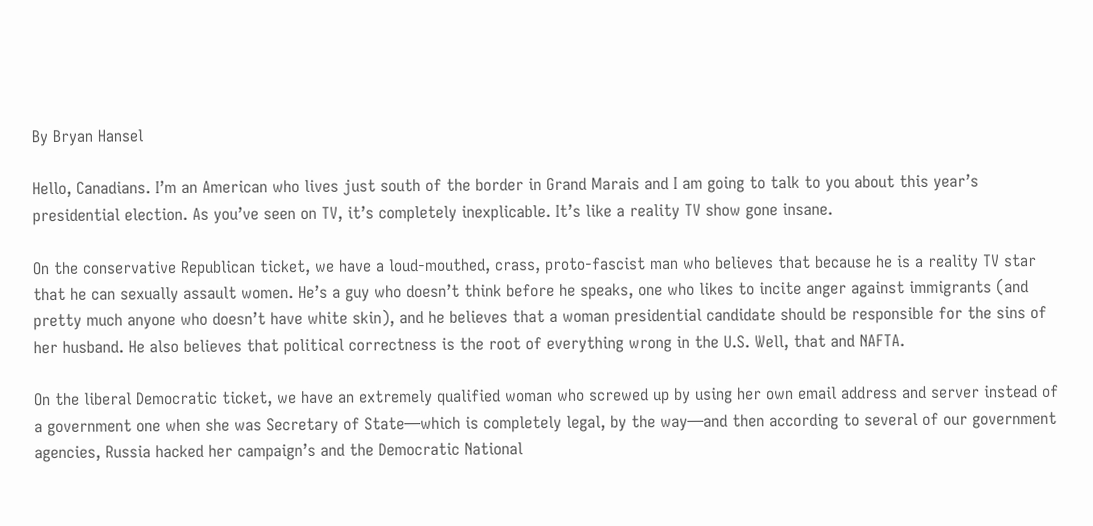By Bryan Hansel

Hello, Canadians. I’m an American who lives just south of the border in Grand Marais and I am going to talk to you about this year’s presidential election. As you’ve seen on TV, it’s completely inexplicable. It’s like a reality TV show gone insane.

On the conservative Republican ticket, we have a loud-mouthed, crass, proto-fascist man who believes that because he is a reality TV star that he can sexually assault women. He’s a guy who doesn’t think before he speaks, one who likes to incite anger against immigrants (and pretty much anyone who doesn’t have white skin), and he believes that a woman presidential candidate should be responsible for the sins of her husband. He also believes that political correctness is the root of everything wrong in the U.S. Well, that and NAFTA.

On the liberal Democratic ticket, we have an extremely qualified woman who screwed up by using her own email address and server instead of a government one when she was Secretary of State—which is completely legal, by the way—and then according to several of our government agencies, Russia hacked her campaign’s and the Democratic National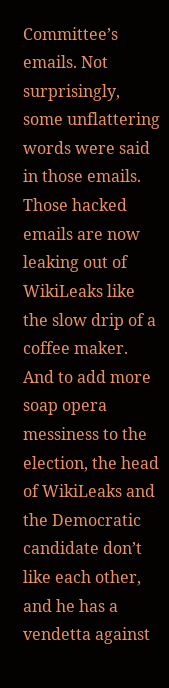Committee’s emails. Not surprisingly, some unflattering words were said in those emails. Those hacked emails are now leaking out of WikiLeaks like the slow drip of a coffee maker. And to add more soap opera messiness to the election, the head of WikiLeaks and the Democratic candidate don’t like each other, and he has a vendetta against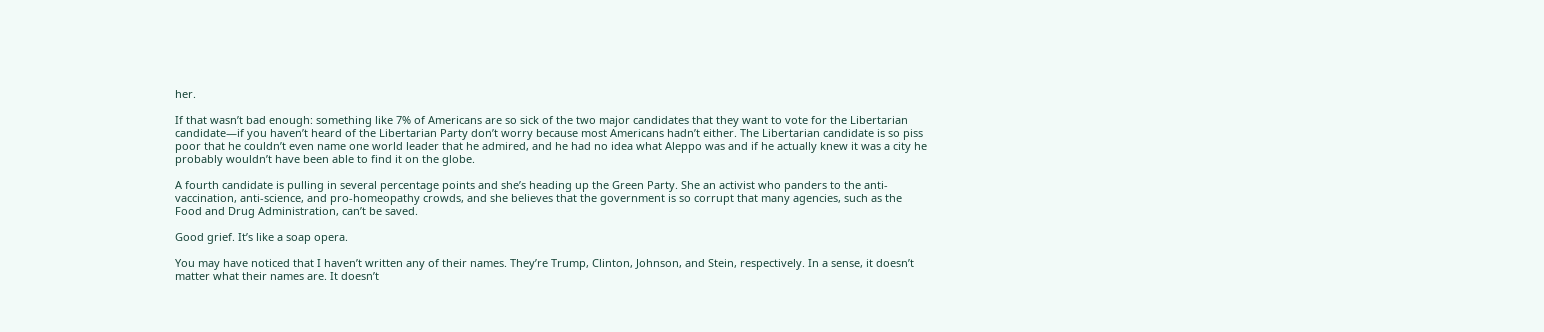her.

If that wasn’t bad enough: something like 7% of Americans are so sick of the two major candidates that they want to vote for the Libertarian candidate—if you haven’t heard of the Libertarian Party don’t worry because most Americans hadn’t either. The Libertarian candidate is so piss poor that he couldn’t even name one world leader that he admired, and he had no idea what Aleppo was and if he actually knew it was a city he probably wouldn’t have been able to find it on the globe.

A fourth candidate is pulling in several percentage points and she’s heading up the Green Party. She an activist who panders to the anti-vaccination, anti-science, and pro-homeopathy crowds, and she believes that the government is so corrupt that many agencies, such as the Food and Drug Administration, can’t be saved.

Good grief. It’s like a soap opera.

You may have noticed that I haven’t written any of their names. They’re Trump, Clinton, Johnson, and Stein, respectively. In a sense, it doesn’t matter what their names are. It doesn’t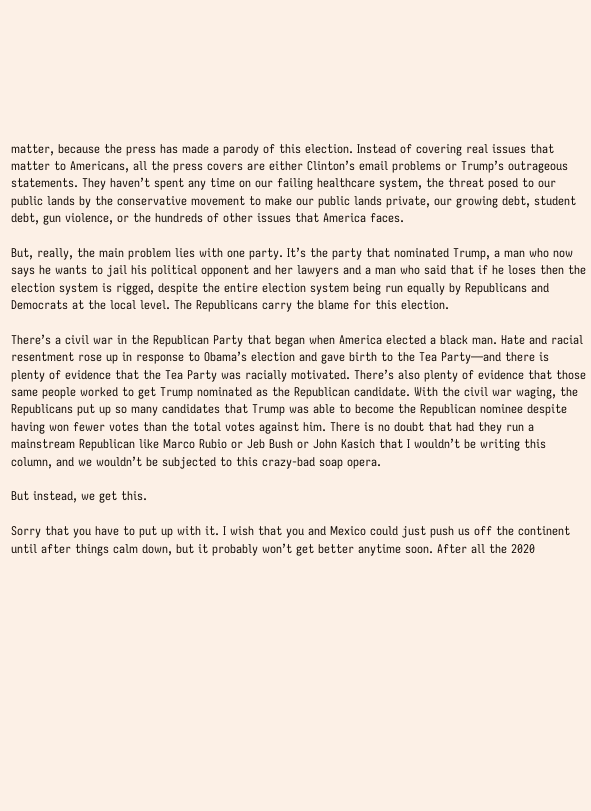matter, because the press has made a parody of this election. Instead of covering real issues that matter to Americans, all the press covers are either Clinton’s email problems or Trump’s outrageous statements. They haven’t spent any time on our failing healthcare system, the threat posed to our public lands by the conservative movement to make our public lands private, our growing debt, student debt, gun violence, or the hundreds of other issues that America faces.

But, really, the main problem lies with one party. It’s the party that nominated Trump, a man who now says he wants to jail his political opponent and her lawyers and a man who said that if he loses then the election system is rigged, despite the entire election system being run equally by Republicans and Democrats at the local level. The Republicans carry the blame for this election.

There’s a civil war in the Republican Party that began when America elected a black man. Hate and racial resentment rose up in response to Obama’s election and gave birth to the Tea Party—and there is plenty of evidence that the Tea Party was racially motivated. There’s also plenty of evidence that those same people worked to get Trump nominated as the Republican candidate. With the civil war waging, the Republicans put up so many candidates that Trump was able to become the Republican nominee despite having won fewer votes than the total votes against him. There is no doubt that had they run a mainstream Republican like Marco Rubio or Jeb Bush or John Kasich that I wouldn’t be writing this column, and we wouldn’t be subjected to this crazy-bad soap opera.

But instead, we get this.

Sorry that you have to put up with it. I wish that you and Mexico could just push us off the continent until after things calm down, but it probably won’t get better anytime soon. After all the 2020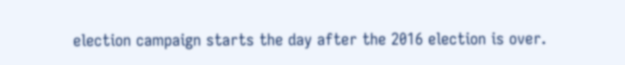election campaign starts the day after the 2016 election is over.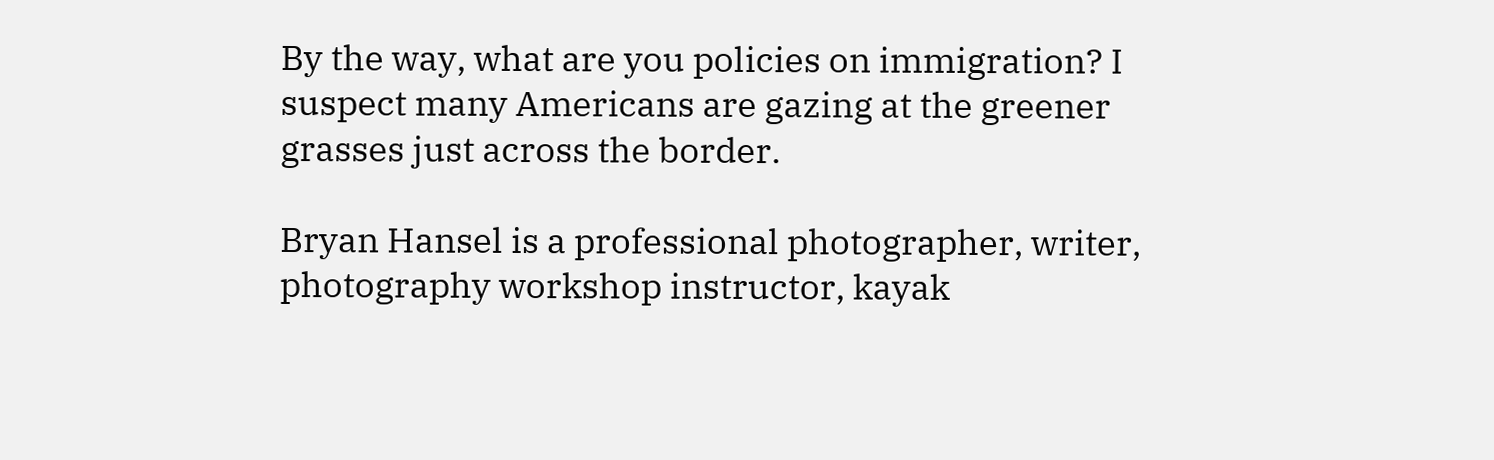By the way, what are you policies on immigration? I suspect many Americans are gazing at the greener grasses just across the border.

Bryan Hansel is a professional photographer, writer, photography workshop instructor, kayak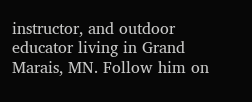instructor, and outdoor educator living in Grand Marais, MN. Follow him on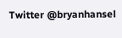Twitter @bryanhansel